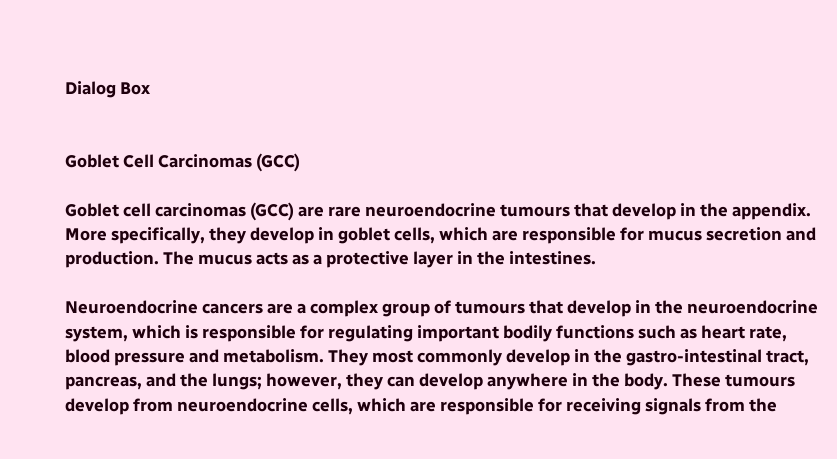Dialog Box


Goblet Cell Carcinomas (GCC)

Goblet cell carcinomas (GCC) are rare neuroendocrine tumours that develop in the appendix. More specifically, they develop in goblet cells, which are responsible for mucus secretion and production. The mucus acts as a protective layer in the intestines.

Neuroendocrine cancers are a complex group of tumours that develop in the neuroendocrine system, which is responsible for regulating important bodily functions such as heart rate, blood pressure and metabolism. They most commonly develop in the gastro-intestinal tract, pancreas, and the lungs; however, they can develop anywhere in the body. These tumours develop from neuroendocrine cells, which are responsible for receiving signals from the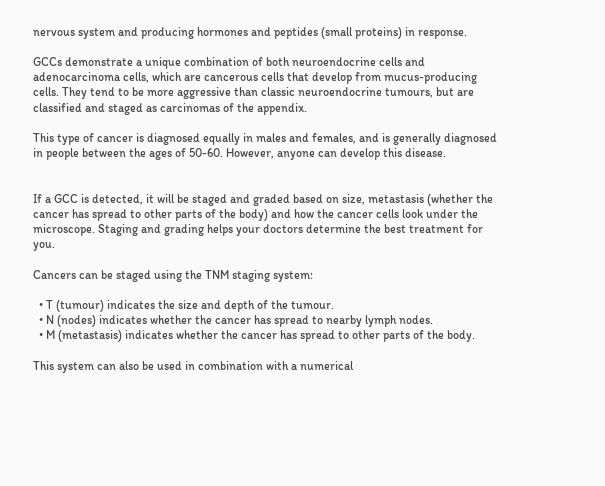nervous system and producing hormones and peptides (small proteins) in response.

GCCs demonstrate a unique combination of both neuroendocrine cells and adenocarcinoma cells, which are cancerous cells that develop from mucus-producing cells. They tend to be more aggressive than classic neuroendocrine tumours, but are classified and staged as carcinomas of the appendix.

This type of cancer is diagnosed equally in males and females, and is generally diagnosed in people between the ages of 50-60. However, anyone can develop this disease.


If a GCC is detected, it will be staged and graded based on size, metastasis (whether the cancer has spread to other parts of the body) and how the cancer cells look under the microscope. Staging and grading helps your doctors determine the best treatment for you.

Cancers can be staged using the TNM staging system:

  • T (tumour) indicates the size and depth of the tumour.
  • N (nodes) indicates whether the cancer has spread to nearby lymph nodes.
  • M (metastasis) indicates whether the cancer has spread to other parts of the body.

This system can also be used in combination with a numerical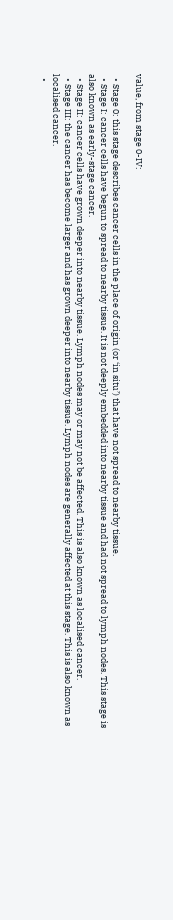value, from stage 0-IV:

  • Stage 0: this stage describes cancer cells in the place of origin (or ‘in situ’) that have not spread to nearby tissue.
  • Stage I: cancer cells have begun to spread to nearby tissue. It is not deeply embedded into nearby tissue and had not spread to lymph nodes. This stage is also known as early-stage cancer.
  • Stage II: cancer cells have grown deeper into nearby tissue. Lymph nodes may or may not be affected. This is also known as localised cancer.
  • Stage III: the cancer has become larger and has grown deeper into nearby tissue. Lymph nodes are generally affected at this stage. This is also known as localised cancer.
  •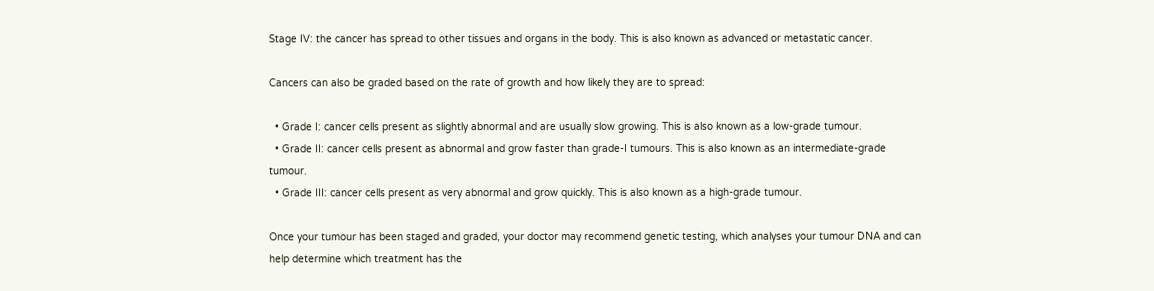Stage IV: the cancer has spread to other tissues and organs in the body. This is also known as advanced or metastatic cancer.

Cancers can also be graded based on the rate of growth and how likely they are to spread:

  • Grade I: cancer cells present as slightly abnormal and are usually slow growing. This is also known as a low-grade tumour.
  • Grade II: cancer cells present as abnormal and grow faster than grade-I tumours. This is also known as an intermediate-grade tumour.
  • Grade III: cancer cells present as very abnormal and grow quickly. This is also known as a high-grade tumour.

Once your tumour has been staged and graded, your doctor may recommend genetic testing, which analyses your tumour DNA and can help determine which treatment has the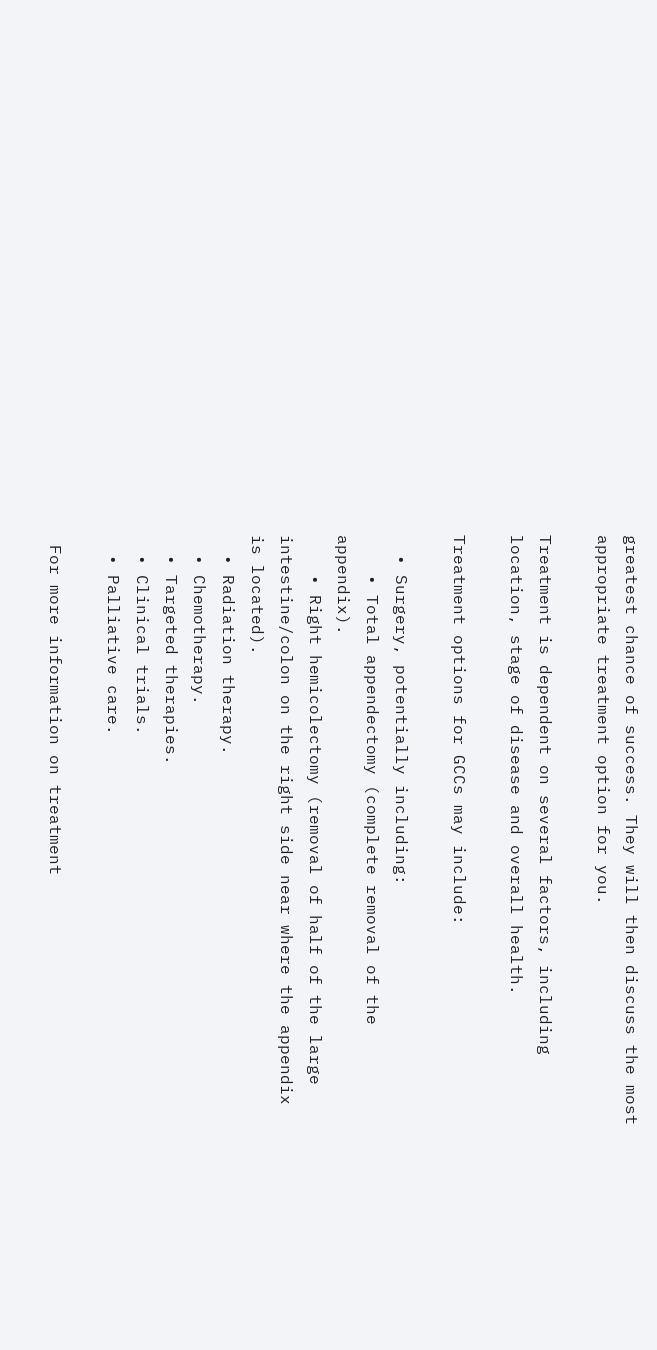greatest chance of success. They will then discuss the most appropriate treatment option for you.

Treatment is dependent on several factors, including location, stage of disease and overall health.

Treatment options for GCCs may include:

  • Surgery, potentially including:
    • Total appendectomy (complete removal of the appendix).
    • Right hemicolectomy (removal of half of the large intestine/colon on the right side near where the appendix is located).
  • Radiation therapy.
  • Chemotherapy.
  • Targeted therapies.
  • Clinical trials.
  • Palliative care.

 For more information on treatment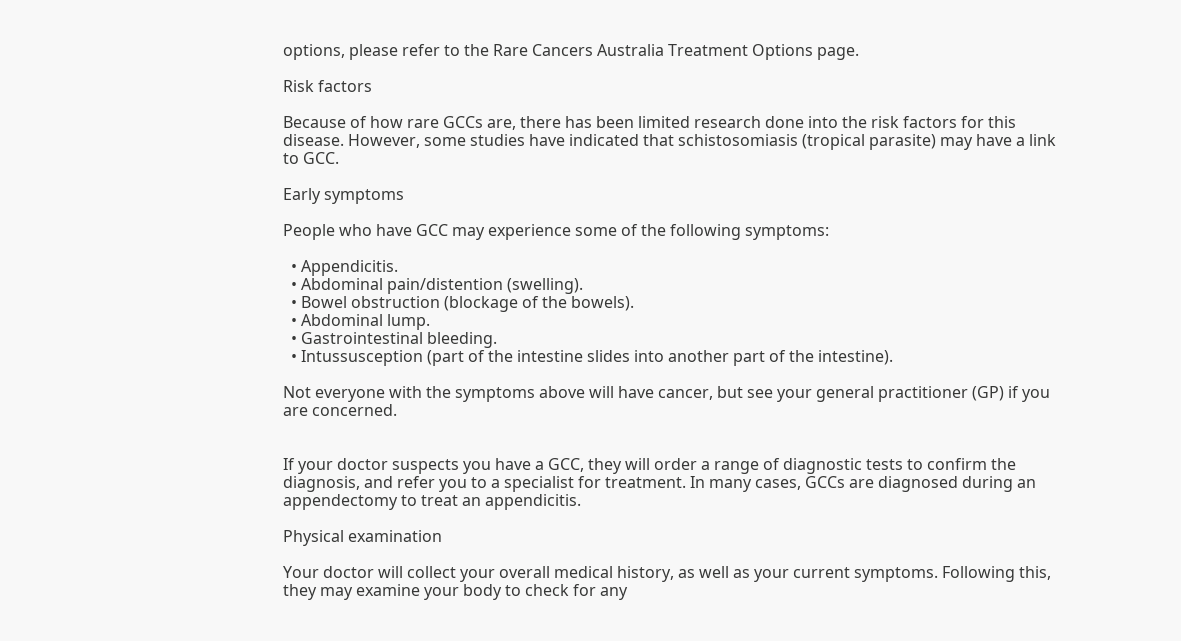options, please refer to the Rare Cancers Australia Treatment Options page.

Risk factors

Because of how rare GCCs are, there has been limited research done into the risk factors for this disease. However, some studies have indicated that schistosomiasis (tropical parasite) may have a link to GCC.

Early symptoms

People who have GCC may experience some of the following symptoms:

  • Appendicitis.
  • Abdominal pain/distention (swelling).
  • Bowel obstruction (blockage of the bowels).
  • Abdominal lump.
  • Gastrointestinal bleeding.
  • Intussusception (part of the intestine slides into another part of the intestine).

Not everyone with the symptoms above will have cancer, but see your general practitioner (GP) if you are concerned.


If your doctor suspects you have a GCC, they will order a range of diagnostic tests to confirm the diagnosis, and refer you to a specialist for treatment. In many cases, GCCs are diagnosed during an appendectomy to treat an appendicitis.

Physical examination

Your doctor will collect your overall medical history, as well as your current symptoms. Following this, they may examine your body to check for any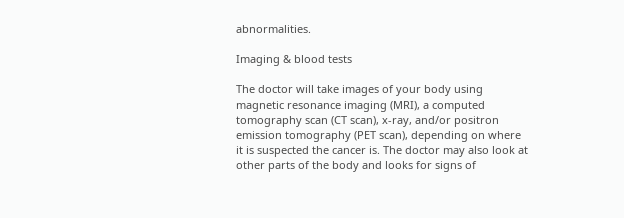abnormalities.

Imaging & blood tests

The doctor will take images of your body using magnetic resonance imaging (MRI), a computed tomography scan (CT scan), x-ray, and/or positron emission tomography (PET scan), depending on where it is suspected the cancer is. The doctor may also look at other parts of the body and looks for signs of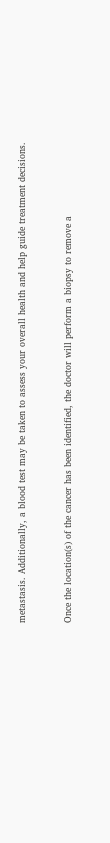metastasis. Additionally, a blood test may be taken to assess your overall health and help guide treatment decisions.


Once the location(s) of the cancer has been identified, the doctor will perform a biopsy to remove a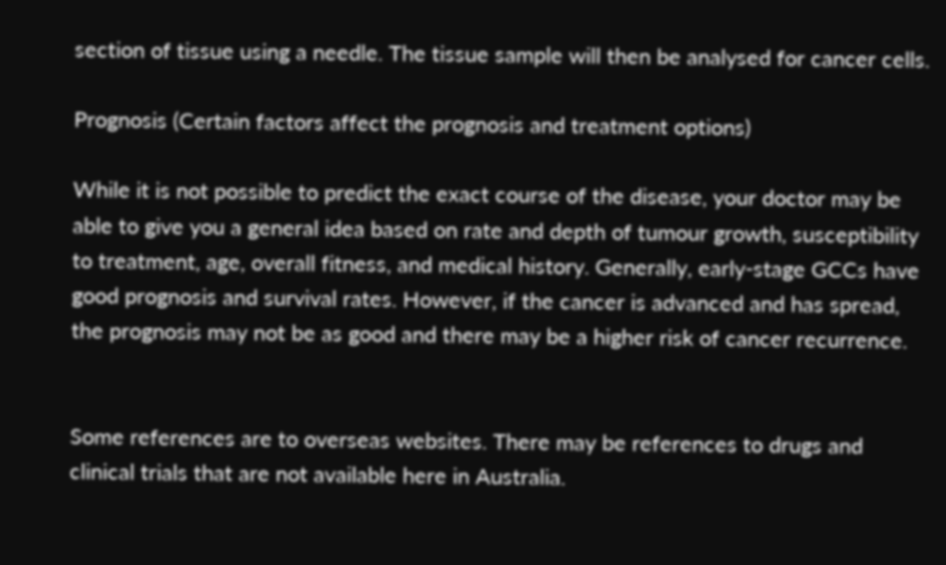section of tissue using a needle. The tissue sample will then be analysed for cancer cells.

Prognosis (Certain factors affect the prognosis and treatment options)

While it is not possible to predict the exact course of the disease, your doctor may be able to give you a general idea based on rate and depth of tumour growth, susceptibility to treatment, age, overall fitness, and medical history. Generally, early-stage GCCs have good prognosis and survival rates. However, if the cancer is advanced and has spread, the prognosis may not be as good and there may be a higher risk of cancer recurrence.


Some references are to overseas websites. There may be references to drugs and clinical trials that are not available here in Australia.